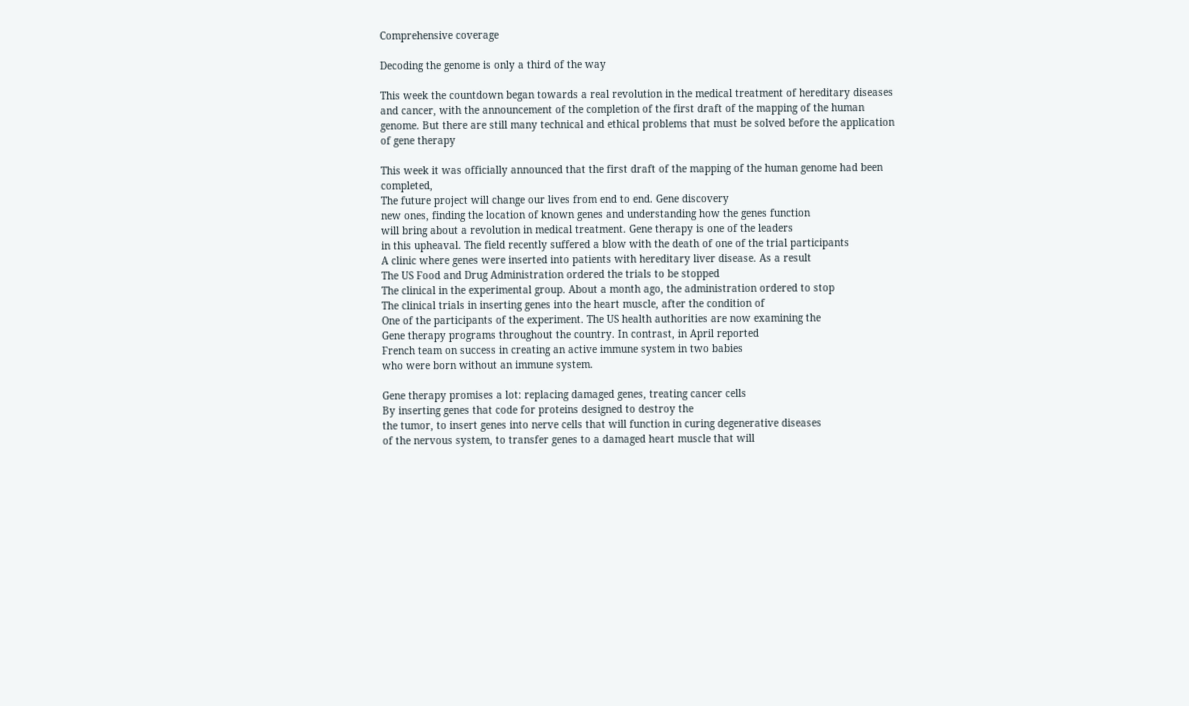Comprehensive coverage

Decoding the genome is only a third of the way

This week the countdown began towards a real revolution in the medical treatment of hereditary diseases and cancer, with the announcement of the completion of the first draft of the mapping of the human genome. But there are still many technical and ethical problems that must be solved before the application of gene therapy

This week it was officially announced that the first draft of the mapping of the human genome had been completed,
The future project will change our lives from end to end. Gene discovery
new ones, finding the location of known genes and understanding how the genes function
will bring about a revolution in medical treatment. Gene therapy is one of the leaders
in this upheaval. The field recently suffered a blow with the death of one of the trial participants
A clinic where genes were inserted into patients with hereditary liver disease. As a result
The US Food and Drug Administration ordered the trials to be stopped
The clinical in the experimental group. About a month ago, the administration ordered to stop
The clinical trials in inserting genes into the heart muscle, after the condition of
One of the participants of the experiment. The US health authorities are now examining the
Gene therapy programs throughout the country. In contrast, in April reported
French team on success in creating an active immune system in two babies
who were born without an immune system.

Gene therapy promises a lot: replacing damaged genes, treating cancer cells
By inserting genes that code for proteins designed to destroy the
the tumor, to insert genes into nerve cells that will function in curing degenerative diseases
of the nervous system, to transfer genes to a damaged heart muscle that will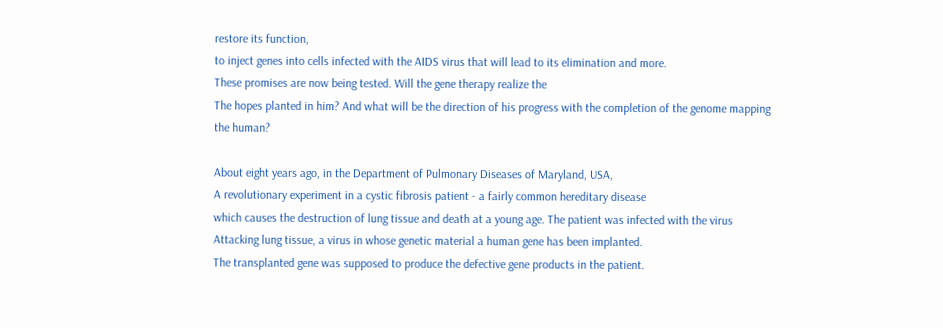restore its function,
to inject genes into cells infected with the AIDS virus that will lead to its elimination and more.
These promises are now being tested. Will the gene therapy realize the
The hopes planted in him? And what will be the direction of his progress with the completion of the genome mapping
the human?

About eight years ago, in the Department of Pulmonary Diseases of Maryland, USA,
A revolutionary experiment in a cystic fibrosis patient - a fairly common hereditary disease
which causes the destruction of lung tissue and death at a young age. The patient was infected with the virus
Attacking lung tissue, a virus in whose genetic material a human gene has been implanted.
The transplanted gene was supposed to produce the defective gene products in the patient.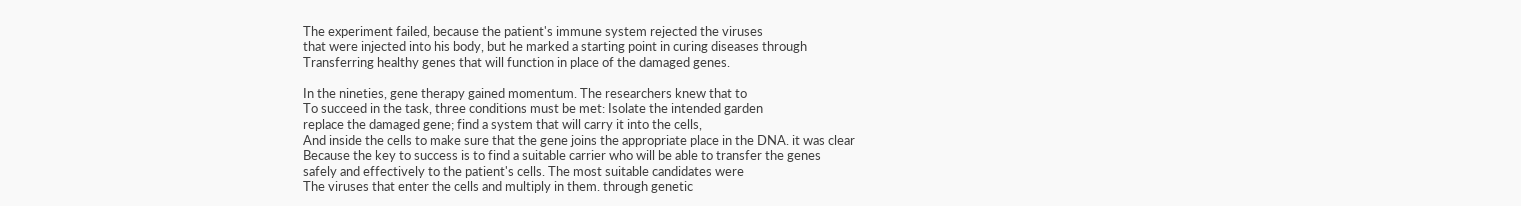The experiment failed, because the patient's immune system rejected the viruses
that were injected into his body, but he marked a starting point in curing diseases through
Transferring healthy genes that will function in place of the damaged genes.

In the nineties, gene therapy gained momentum. The researchers knew that to
To succeed in the task, three conditions must be met: Isolate the intended garden
replace the damaged gene; find a system that will carry it into the cells,
And inside the cells to make sure that the gene joins the appropriate place in the DNA. it was clear
Because the key to success is to find a suitable carrier who will be able to transfer the genes
safely and effectively to the patient's cells. The most suitable candidates were
The viruses that enter the cells and multiply in them. through genetic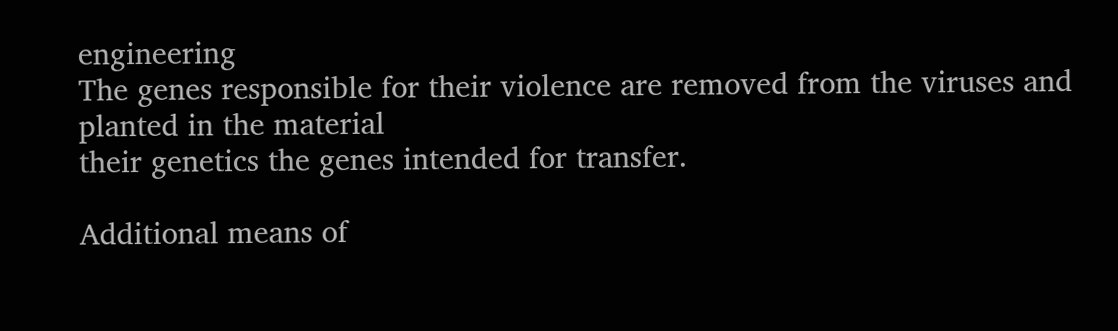engineering
The genes responsible for their violence are removed from the viruses and planted in the material
their genetics the genes intended for transfer.

Additional means of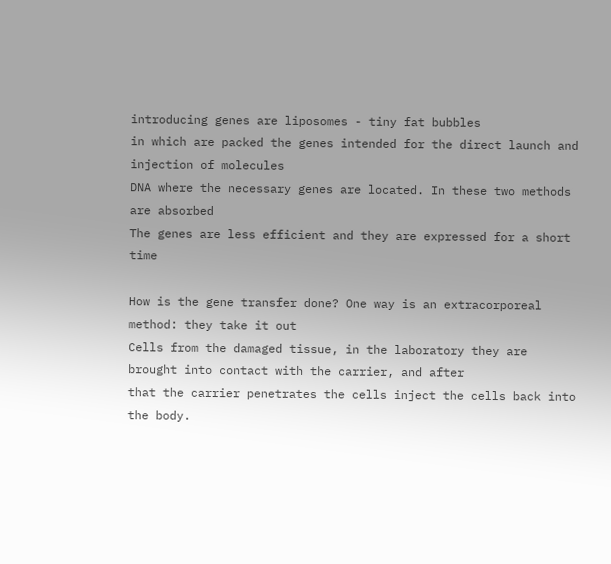introducing genes are liposomes - tiny fat bubbles
in which are packed the genes intended for the direct launch and injection of molecules
DNA where the necessary genes are located. In these two methods are absorbed
The genes are less efficient and they are expressed for a short time

How is the gene transfer done? One way is an extracorporeal method: they take it out
Cells from the damaged tissue, in the laboratory they are brought into contact with the carrier, and after
that the carrier penetrates the cells inject the cells back into the body.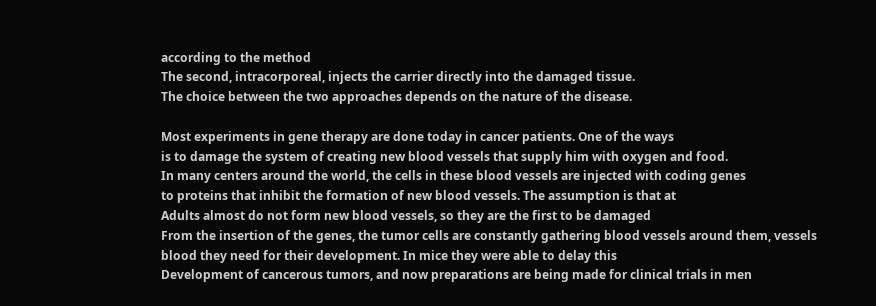according to the method
The second, intracorporeal, injects the carrier directly into the damaged tissue.
The choice between the two approaches depends on the nature of the disease.

Most experiments in gene therapy are done today in cancer patients. One of the ways
is to damage the system of creating new blood vessels that supply him with oxygen and food.
In many centers around the world, the cells in these blood vessels are injected with coding genes
to proteins that inhibit the formation of new blood vessels. The assumption is that at
Adults almost do not form new blood vessels, so they are the first to be damaged
From the insertion of the genes, the tumor cells are constantly gathering blood vessels around them, vessels
blood they need for their development. In mice they were able to delay this
Development of cancerous tumors, and now preparations are being made for clinical trials in men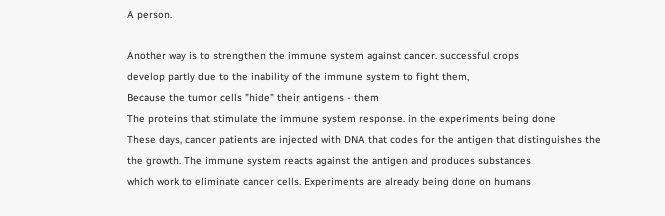A person.

Another way is to strengthen the immune system against cancer. successful crops
develop partly due to the inability of the immune system to fight them,
Because the tumor cells "hide" their antigens - them
The proteins that stimulate the immune system response. in the experiments being done
These days, cancer patients are injected with DNA that codes for the antigen that distinguishes the
the growth. The immune system reacts against the antigen and produces substances
which work to eliminate cancer cells. Experiments are already being done on humans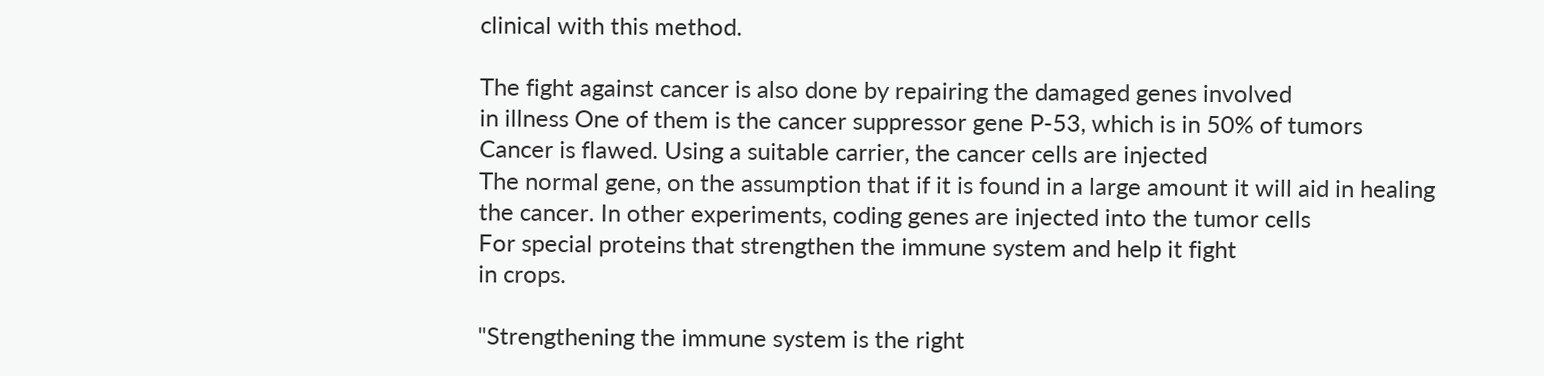clinical with this method.

The fight against cancer is also done by repairing the damaged genes involved
in illness One of them is the cancer suppressor gene P-53, which is in 50% of tumors
Cancer is flawed. Using a suitable carrier, the cancer cells are injected
The normal gene, on the assumption that if it is found in a large amount it will aid in healing
the cancer. In other experiments, coding genes are injected into the tumor cells
For special proteins that strengthen the immune system and help it fight
in crops.

"Strengthening the immune system is the right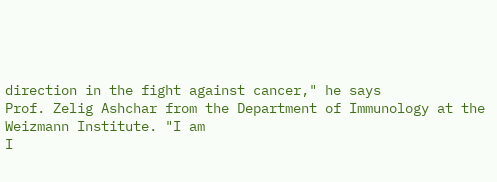direction in the fight against cancer," he says
Prof. Zelig Ashchar from the Department of Immunology at the Weizmann Institute. "I am
I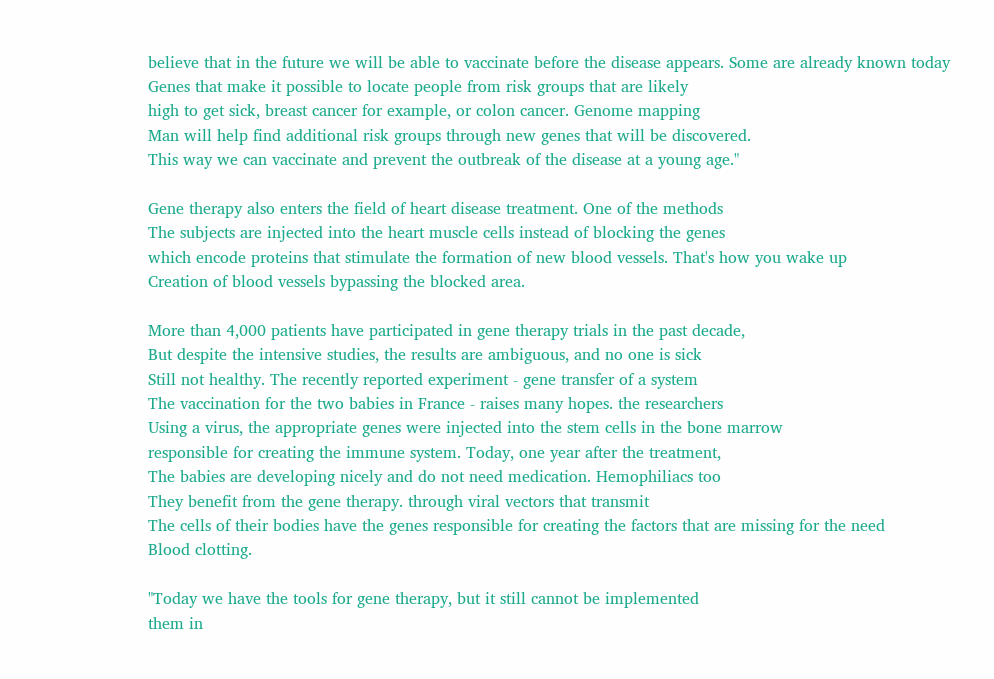believe that in the future we will be able to vaccinate before the disease appears. Some are already known today
Genes that make it possible to locate people from risk groups that are likely
high to get sick, breast cancer for example, or colon cancer. Genome mapping
Man will help find additional risk groups through new genes that will be discovered.
This way we can vaccinate and prevent the outbreak of the disease at a young age."

Gene therapy also enters the field of heart disease treatment. One of the methods
The subjects are injected into the heart muscle cells instead of blocking the genes
which encode proteins that stimulate the formation of new blood vessels. That's how you wake up
Creation of blood vessels bypassing the blocked area.

More than 4,000 patients have participated in gene therapy trials in the past decade,
But despite the intensive studies, the results are ambiguous, and no one is sick
Still not healthy. The recently reported experiment - gene transfer of a system
The vaccination for the two babies in France - raises many hopes. the researchers
Using a virus, the appropriate genes were injected into the stem cells in the bone marrow
responsible for creating the immune system. Today, one year after the treatment,
The babies are developing nicely and do not need medication. Hemophiliacs too
They benefit from the gene therapy. through viral vectors that transmit
The cells of their bodies have the genes responsible for creating the factors that are missing for the need
Blood clotting.

"Today we have the tools for gene therapy, but it still cannot be implemented
them in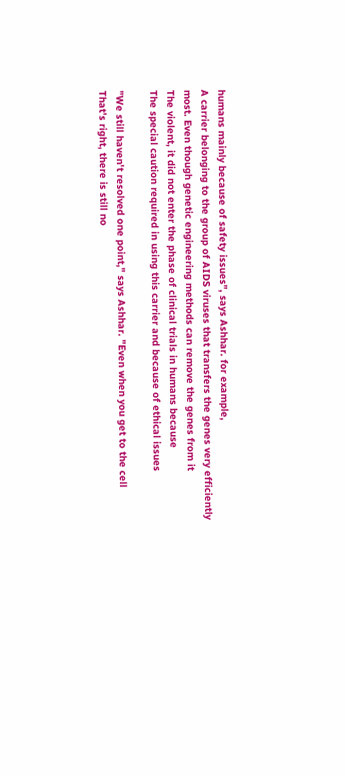humans mainly because of safety issues", says Ashhar. for example,
A carrier belonging to the group of AIDS viruses that transfers the genes very efficiently
most. Even though genetic engineering methods can remove the genes from it
The violent, it did not enter the phase of clinical trials in humans because
The special caution required in using this carrier and because of ethical issues

"We still haven't resolved one point," says Ashhar. "Even when you get to the cell
That's right, there is still no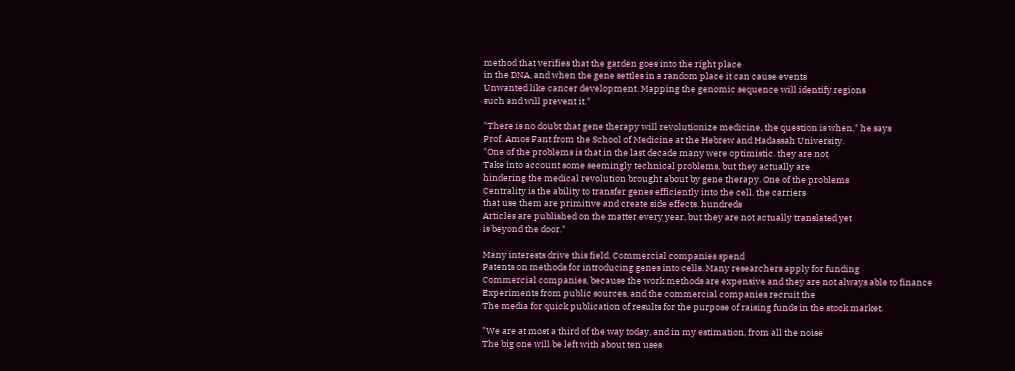method that verifies that the garden goes into the right place
in the DNA, and when the gene settles in a random place it can cause events
Unwanted like cancer development. Mapping the genomic sequence will identify regions
such and will prevent it."

"There is no doubt that gene therapy will revolutionize medicine, the question is when," he says
Prof. Amos Fant from the School of Medicine at the Hebrew and Hadassah University.
"One of the problems is that in the last decade many were optimistic. they are not
Take into account some seemingly technical problems, but they actually are
hindering the medical revolution brought about by gene therapy. One of the problems
Centrality is the ability to transfer genes efficiently into the cell. the carriers
that use them are primitive and create side effects. hundreds
Articles are published on the matter every year, but they are not actually translated yet
is beyond the door."

Many interests drive this field. Commercial companies spend
Patents on methods for introducing genes into cells. Many researchers apply for funding
Commercial companies, because the work methods are expensive and they are not always able to finance
Experiments from public sources, and the commercial companies recruit the
The media for quick publication of results for the purpose of raising funds in the stock market.

"We are at most a third of the way today, and in my estimation, from all the noise
The big one will be left with about ten uses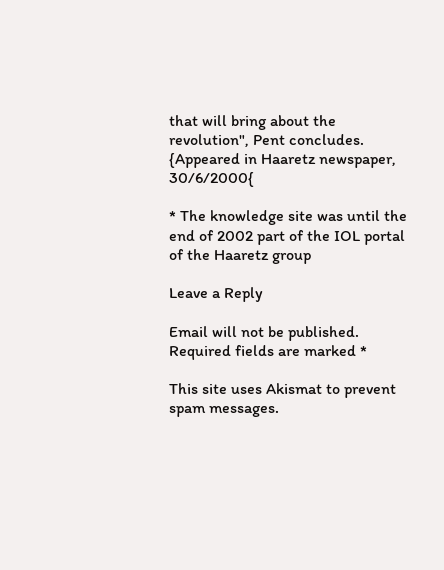that will bring about the revolution", Pent concludes.
{Appeared in Haaretz newspaper, 30/6/2000{

* The knowledge site was until the end of 2002 part of the IOL portal of the Haaretz group

Leave a Reply

Email will not be published. Required fields are marked *

This site uses Akismat to prevent spam messages.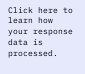Click here to learn how your response data is processed.